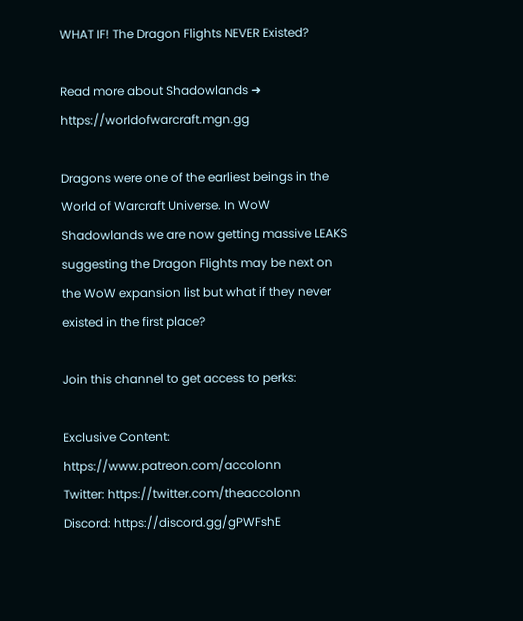WHAT IF! The Dragon Flights NEVER Existed?

Read more about Shadowlands ➜ https://worldofwarcraft.mgn.gg

Dragons were one of the earliest beings in the World of Warcraft Universe. In WoW Shadowlands we are now getting massive LEAKS suggesting the Dragon Flights may be next on the WoW expansion list but what if they never existed in the first place?

Join this channel to get access to perks:

Exclusive Content: https://www.patreon.com/accolonn
Twitter: https://twitter.com/theaccolonn
Discord: https://discord.gg/gPWFshE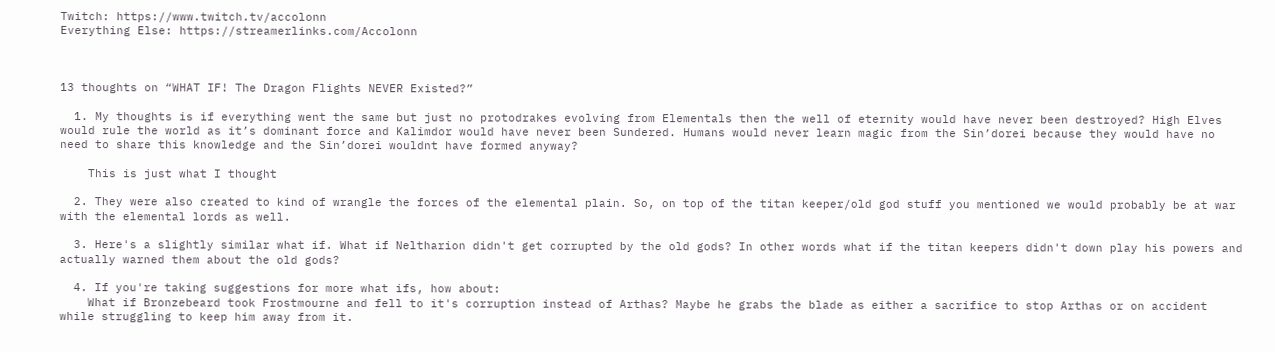Twitch: https://www.twitch.tv/accolonn
Everything Else: https://streamerlinks.com/Accolonn



13 thoughts on “WHAT IF! The Dragon Flights NEVER Existed?”

  1. My thoughts is if everything went the same but just no protodrakes evolving from Elementals then the well of eternity would have never been destroyed? High Elves would rule the world as it’s dominant force and Kalimdor would have never been Sundered. Humans would never learn magic from the Sin’dorei because they would have no need to share this knowledge and the Sin’dorei wouldnt have formed anyway?

    This is just what I thought

  2. They were also created to kind of wrangle the forces of the elemental plain. So, on top of the titan keeper/old god stuff you mentioned we would probably be at war with the elemental lords as well.

  3. Here's a slightly similar what if. What if Neltharion didn't get corrupted by the old gods? In other words what if the titan keepers didn't down play his powers and actually warned them about the old gods?

  4. If you're taking suggestions for more what ifs, how about:
    What if Bronzebeard took Frostmourne and fell to it's corruption instead of Arthas? Maybe he grabs the blade as either a sacrifice to stop Arthas or on accident while struggling to keep him away from it.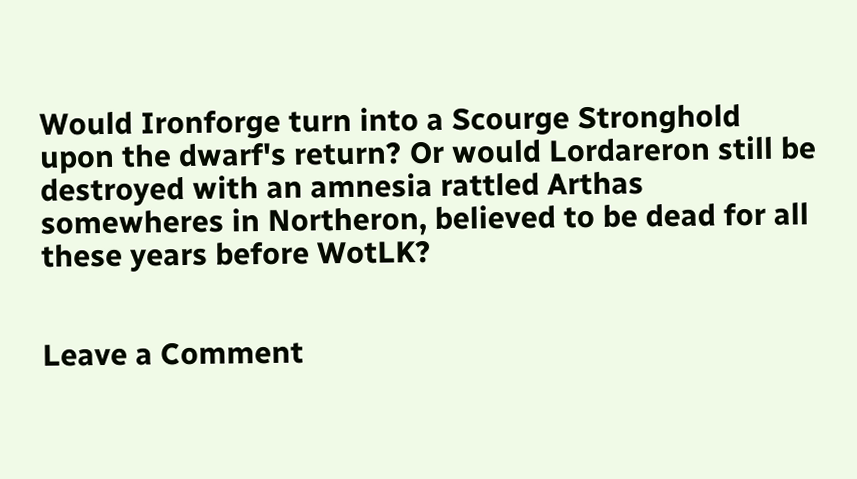Would Ironforge turn into a Scourge Stronghold upon the dwarf's return? Or would Lordareron still be destroyed with an amnesia rattled Arthas somewheres in Northeron, believed to be dead for all these years before WotLK?


Leave a Comment